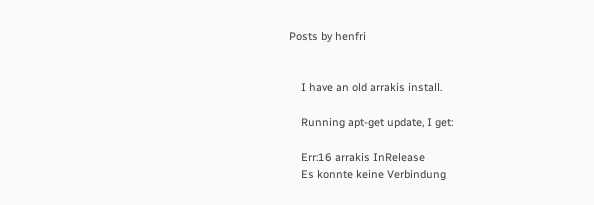Posts by henfri


    I have an old arrakis install.

    Running apt-get update, I get:

    Err:16 arrakis InRelease
    Es konnte keine Verbindung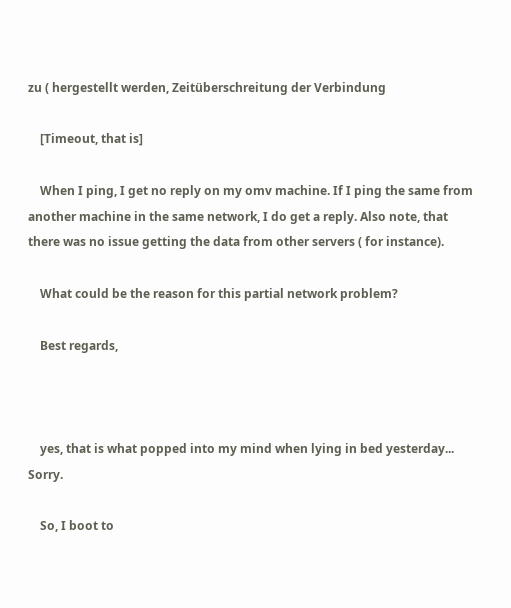zu ( hergestellt werden, Zeitüberschreitung der Verbindung

    [Timeout, that is]

    When I ping, I get no reply on my omv machine. If I ping the same from another machine in the same network, I do get a reply. Also note, that there was no issue getting the data from other servers ( for instance).

    What could be the reason for this partial network problem?

    Best regards,



    yes, that is what popped into my mind when lying in bed yesterday... Sorry.

    So, I boot to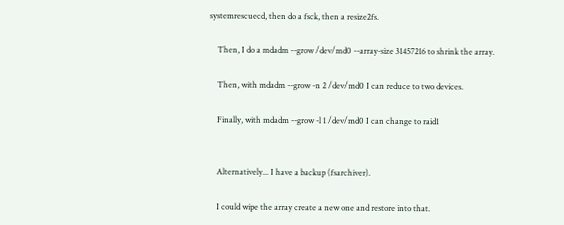systemrescuecd, then do a fsck, then a resize2fs.

    Then, I do a mdadm --grow /dev/md0 --array-size 31457216 to shrink the array.

    Then, with mdadm --grow -n 2 /dev/md0 I can reduce to two devices.

    Finally, with mdadm --grow -l 1 /dev/md0 I can change to raid1


    Alternatively... I have a backup (fsarchiver).

    I could wipe the array create a new one and restore into that.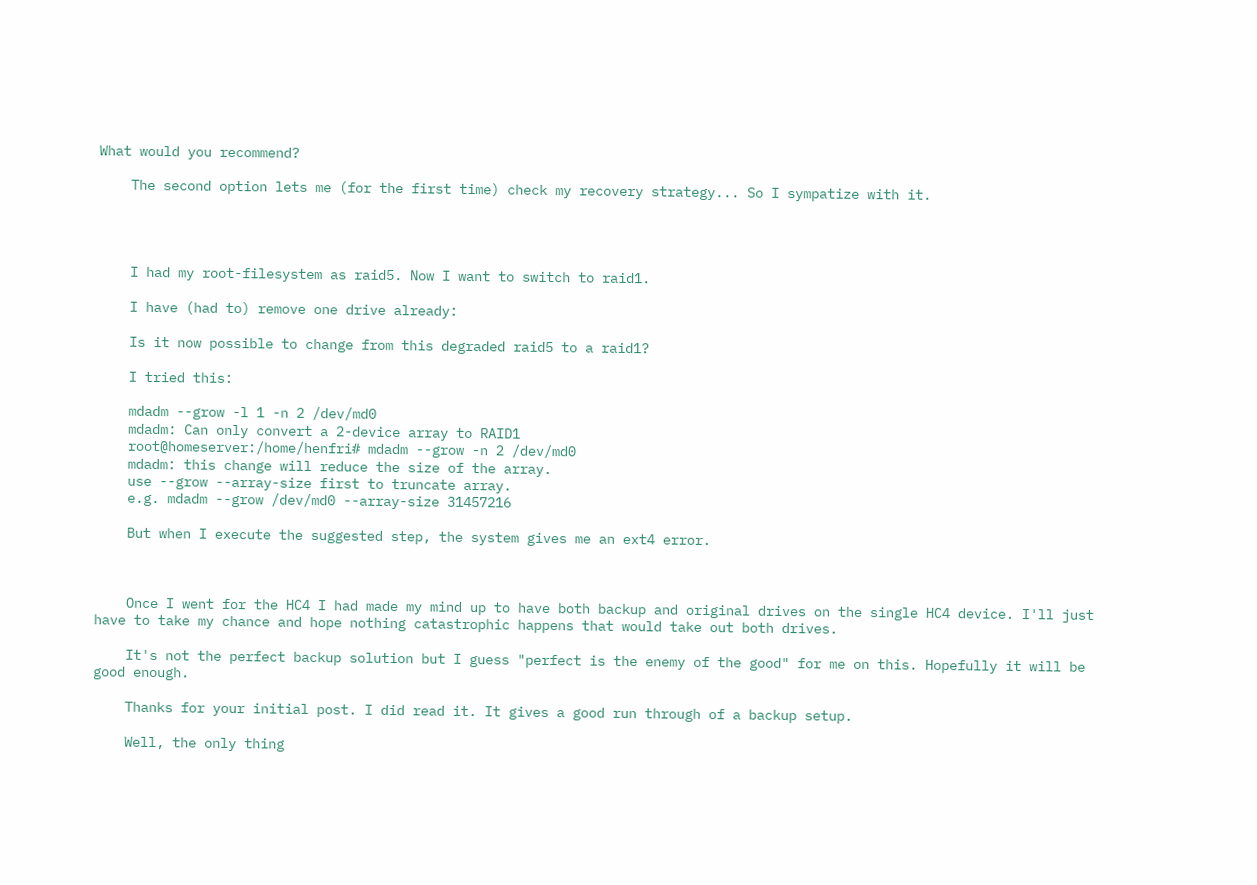What would you recommend?

    The second option lets me (for the first time) check my recovery strategy... So I sympatize with it.




    I had my root-filesystem as raid5. Now I want to switch to raid1.

    I have (had to) remove one drive already:

    Is it now possible to change from this degraded raid5 to a raid1?

    I tried this:

    mdadm --grow -l 1 -n 2 /dev/md0
    mdadm: Can only convert a 2-device array to RAID1
    root@homeserver:/home/henfri# mdadm --grow -n 2 /dev/md0
    mdadm: this change will reduce the size of the array.
    use --grow --array-size first to truncate array.
    e.g. mdadm --grow /dev/md0 --array-size 31457216

    But when I execute the suggested step, the system gives me an ext4 error.



    Once I went for the HC4 I had made my mind up to have both backup and original drives on the single HC4 device. I'll just have to take my chance and hope nothing catastrophic happens that would take out both drives.

    It's not the perfect backup solution but I guess "perfect is the enemy of the good" for me on this. Hopefully it will be good enough.

    Thanks for your initial post. I did read it. It gives a good run through of a backup setup.

    Well, the only thing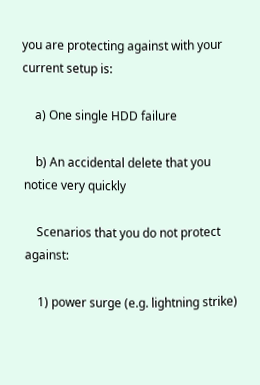you are protecting against with your current setup is:

    a) One single HDD failure

    b) An accidental delete that you notice very quickly

    Scenarios that you do not protect against:

    1) power surge (e.g. lightning strike)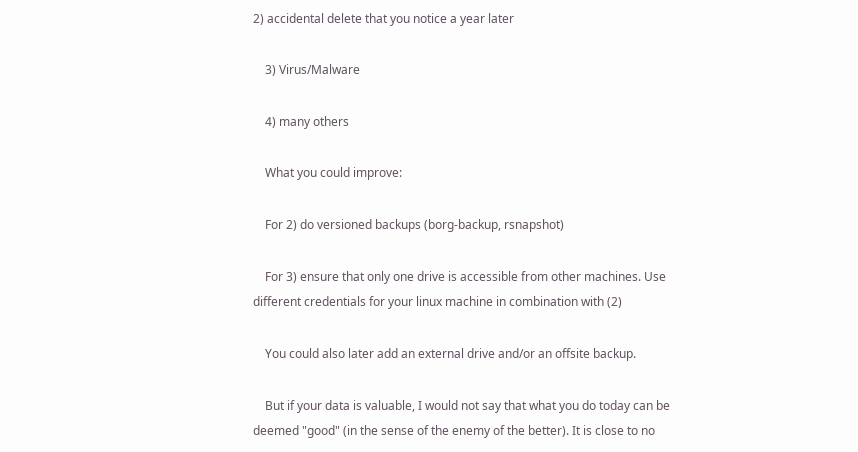2) accidental delete that you notice a year later

    3) Virus/Malware

    4) many others

    What you could improve:

    For 2) do versioned backups (borg-backup, rsnapshot)

    For 3) ensure that only one drive is accessible from other machines. Use different credentials for your linux machine in combination with (2)

    You could also later add an external drive and/or an offsite backup.

    But if your data is valuable, I would not say that what you do today can be deemed "good" (in the sense of the enemy of the better). It is close to no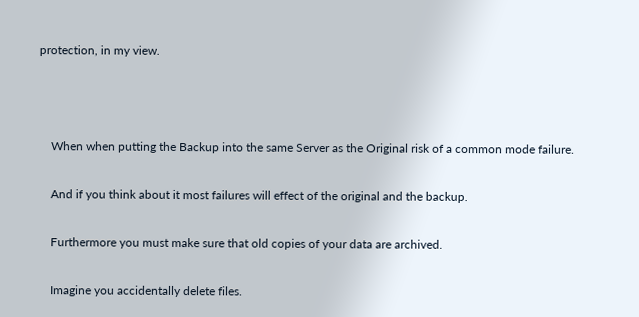protection, in my view.



    When when putting the Backup into the same Server as the Original risk of a common mode failure.

    And if you think about it most failures will effect of the original and the backup.

    Furthermore you must make sure that old copies of your data are archived.

    Imagine you accidentally delete files.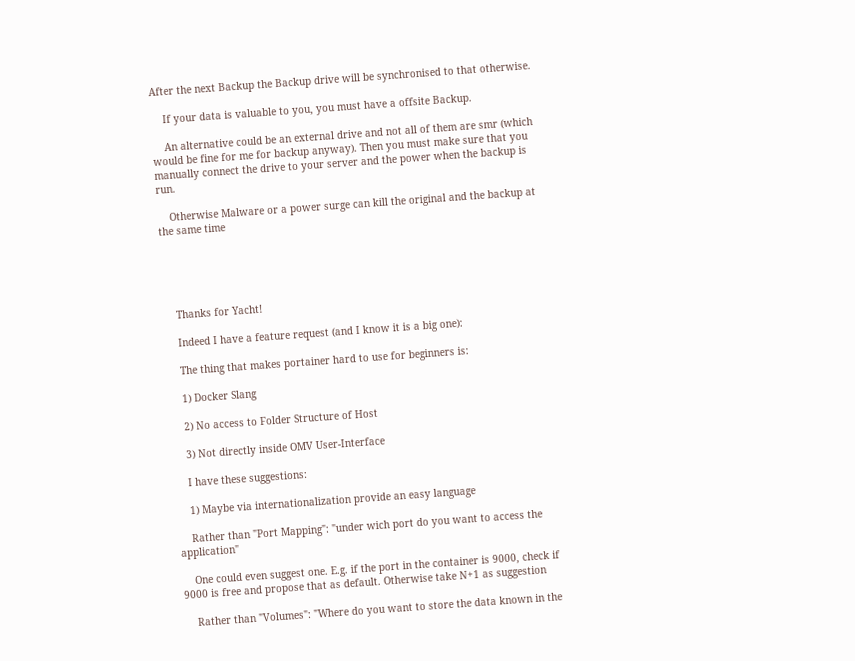After the next Backup the Backup drive will be synchronised to that otherwise.

    If your data is valuable to you, you must have a offsite Backup.

    An alternative could be an external drive and not all of them are smr (which would be fine for me for backup anyway). Then you must make sure that you manually connect the drive to your server and the power when the backup is run.

    Otherwise Malware or a power surge can kill the original and the backup at the same time





    Thanks for Yacht!

    Indeed I have a feature request (and I know it is a big one):

    The thing that makes portainer hard to use for beginners is:

    1) Docker Slang

    2) No access to Folder Structure of Host

    3) Not directly inside OMV User-Interface

    I have these suggestions:

    1) Maybe via internationalization provide an easy language

    Rather than "Port Mapping": "under wich port do you want to access the application"

    One could even suggest one. E.g. if the port in the container is 9000, check if 9000 is free and propose that as default. Otherwise take N+1 as suggestion

    Rather than "Volumes": "Where do you want to store the data known in the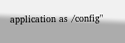application as /config"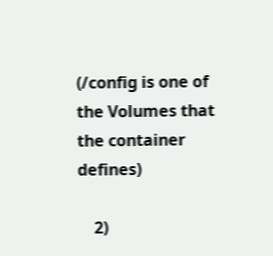(/config is one of the Volumes that the container defines)

    2)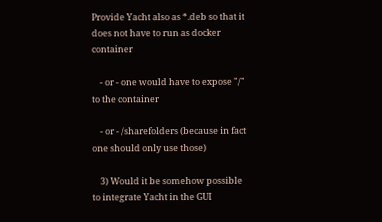Provide Yacht also as *.deb so that it does not have to run as docker container

    - or - one would have to expose "/" to the container

    - or - /sharefolders (because in fact one should only use those)

    3) Would it be somehow possible to integrate Yacht in the GUI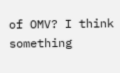of OMV? I think something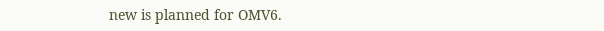new is planned for OMV6.